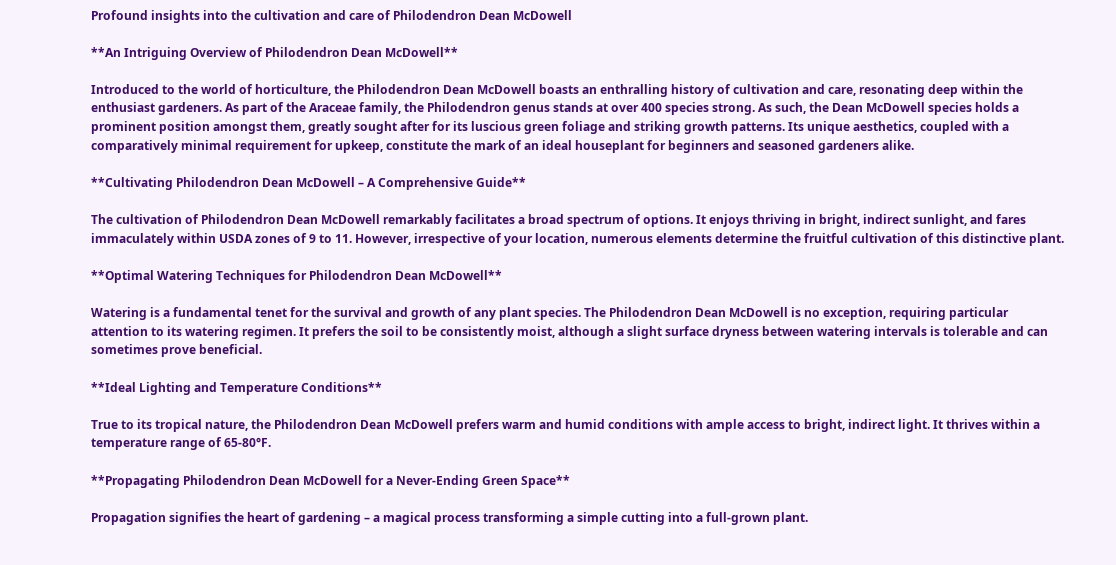Profound insights into the cultivation and care of Philodendron Dean McDowell

**An Intriguing Overview of Philodendron Dean McDowell**

Introduced to the world of horticulture, the Philodendron Dean McDowell boasts an enthralling history of cultivation and care, resonating deep within the enthusiast gardeners. As part of the Araceae family, the Philodendron genus stands at over 400 species strong. As such, the Dean McDowell species holds a prominent position amongst them, greatly sought after for its luscious green foliage and striking growth patterns. Its unique aesthetics, coupled with a comparatively minimal requirement for upkeep, constitute the mark of an ideal houseplant for beginners and seasoned gardeners alike.

**Cultivating Philodendron Dean McDowell – A Comprehensive Guide**

The cultivation of Philodendron Dean McDowell remarkably facilitates a broad spectrum of options. It enjoys thriving in bright, indirect sunlight, and fares immaculately within USDA zones of 9 to 11. However, irrespective of your location, numerous elements determine the fruitful cultivation of this distinctive plant.

**Optimal Watering Techniques for Philodendron Dean McDowell**

Watering is a fundamental tenet for the survival and growth of any plant species. The Philodendron Dean McDowell is no exception, requiring particular attention to its watering regimen. It prefers the soil to be consistently moist, although a slight surface dryness between watering intervals is tolerable and can sometimes prove beneficial.

**Ideal Lighting and Temperature Conditions**

True to its tropical nature, the Philodendron Dean McDowell prefers warm and humid conditions with ample access to bright, indirect light. It thrives within a temperature range of 65-80°F.

**Propagating Philodendron Dean McDowell for a Never-Ending Green Space**

Propagation signifies the heart of gardening – a magical process transforming a simple cutting into a full-grown plant.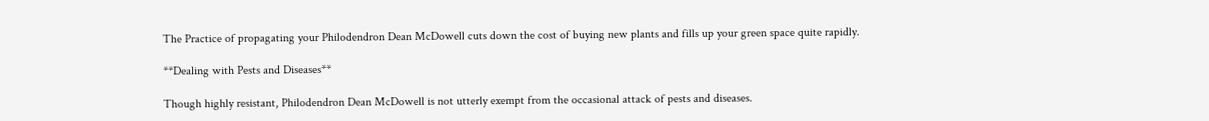The Practice of propagating your Philodendron Dean McDowell cuts down the cost of buying new plants and fills up your green space quite rapidly.

**Dealing with Pests and Diseases**

Though highly resistant, Philodendron Dean McDowell is not utterly exempt from the occasional attack of pests and diseases.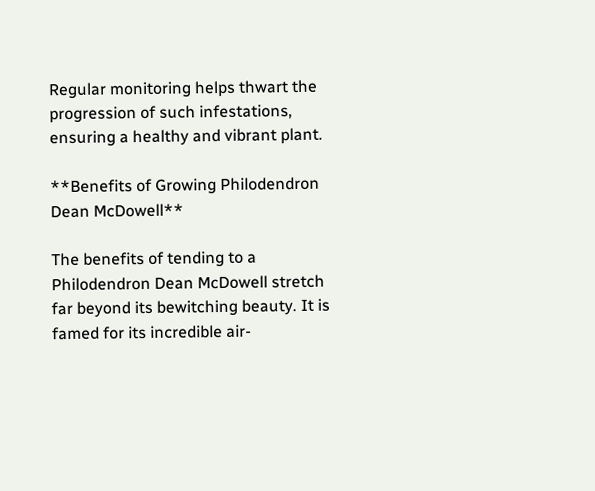Regular monitoring helps thwart the progression of such infestations, ensuring a healthy and vibrant plant.

**Benefits of Growing Philodendron Dean McDowell**

The benefits of tending to a Philodendron Dean McDowell stretch far beyond its bewitching beauty. It is famed for its incredible air-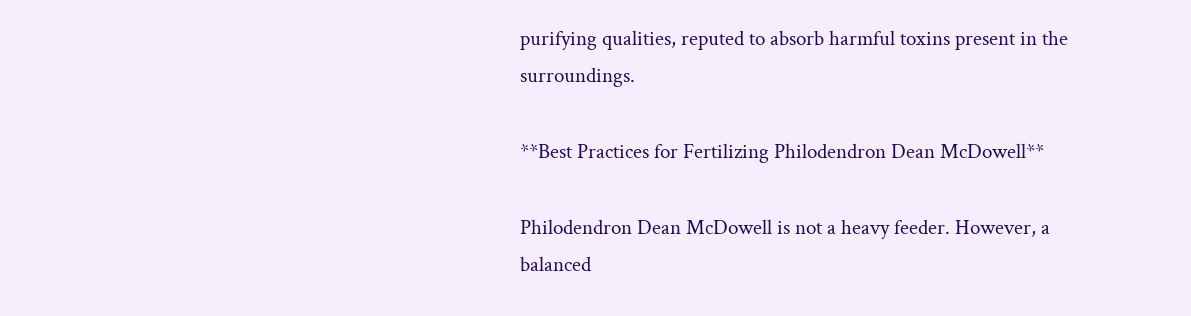purifying qualities, reputed to absorb harmful toxins present in the surroundings.

**Best Practices for Fertilizing Philodendron Dean McDowell**

Philodendron Dean McDowell is not a heavy feeder. However, a balanced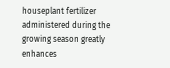houseplant fertilizer administered during the growing season greatly enhances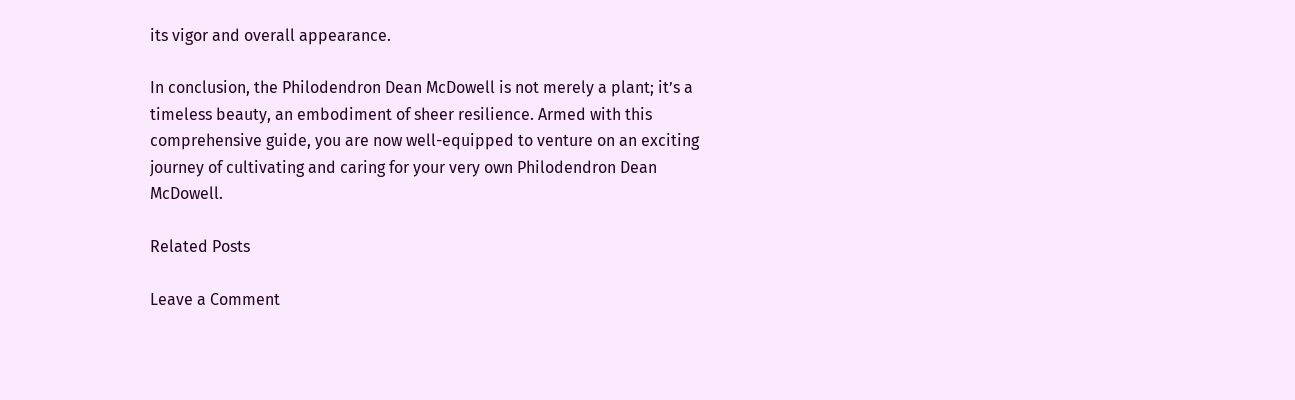its vigor and overall appearance.

In conclusion, the Philodendron Dean McDowell is not merely a plant; it’s a timeless beauty, an embodiment of sheer resilience. Armed with this comprehensive guide, you are now well-equipped to venture on an exciting journey of cultivating and caring for your very own Philodendron Dean McDowell.

Related Posts

Leave a Comment